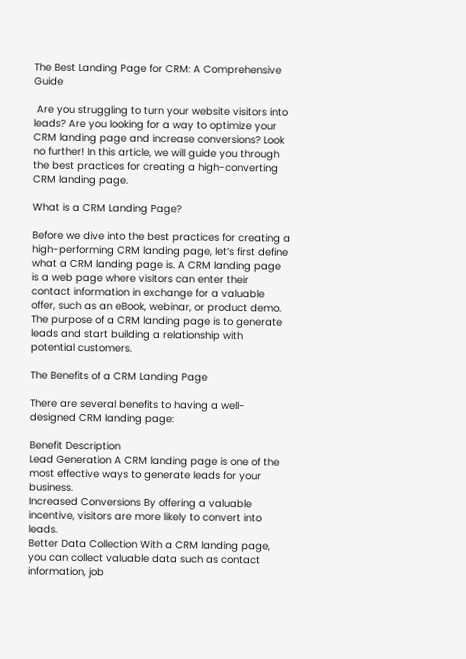The Best Landing Page for CRM: A Comprehensive Guide

 Are you struggling to turn your website visitors into leads? Are you looking for a way to optimize your CRM landing page and increase conversions? Look no further! In this article, we will guide you through the best practices for creating a high-converting CRM landing page.

What is a CRM Landing Page?

Before we dive into the best practices for creating a high-performing CRM landing page, let’s first define what a CRM landing page is. A CRM landing page is a web page where visitors can enter their contact information in exchange for a valuable offer, such as an eBook, webinar, or product demo. The purpose of a CRM landing page is to generate leads and start building a relationship with potential customers.

The Benefits of a CRM Landing Page

There are several benefits to having a well-designed CRM landing page:

Benefit Description
Lead Generation A CRM landing page is one of the most effective ways to generate leads for your business.
Increased Conversions By offering a valuable incentive, visitors are more likely to convert into leads.
Better Data Collection With a CRM landing page, you can collect valuable data such as contact information, job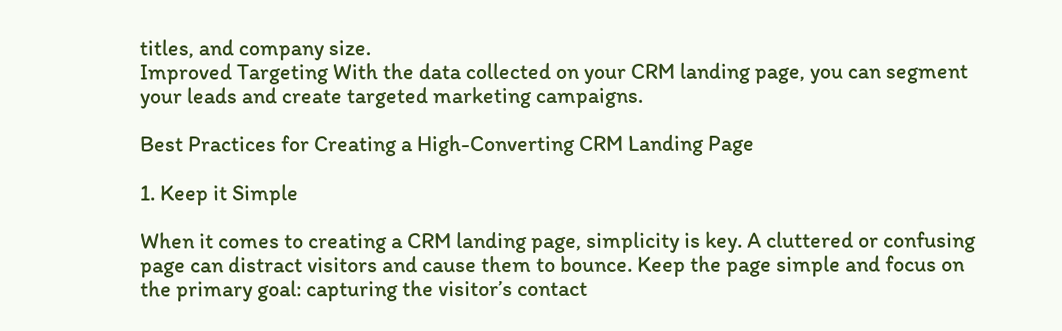titles, and company size.
Improved Targeting With the data collected on your CRM landing page, you can segment your leads and create targeted marketing campaigns.

Best Practices for Creating a High-Converting CRM Landing Page

1. Keep it Simple

When it comes to creating a CRM landing page, simplicity is key. A cluttered or confusing page can distract visitors and cause them to bounce. Keep the page simple and focus on the primary goal: capturing the visitor’s contact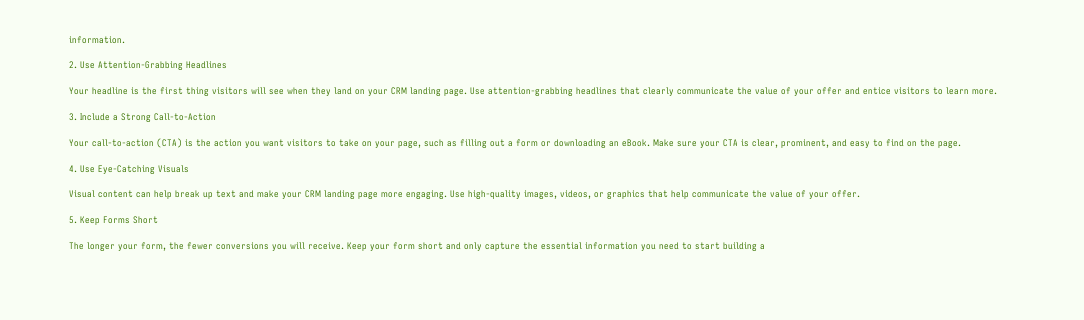information.

2. Use Attention-Grabbing Headlines

Your headline is the first thing visitors will see when they land on your CRM landing page. Use attention-grabbing headlines that clearly communicate the value of your offer and entice visitors to learn more.

3. Include a Strong Call-to-Action

Your call-to-action (CTA) is the action you want visitors to take on your page, such as filling out a form or downloading an eBook. Make sure your CTA is clear, prominent, and easy to find on the page.

4. Use Eye-Catching Visuals

Visual content can help break up text and make your CRM landing page more engaging. Use high-quality images, videos, or graphics that help communicate the value of your offer.

5. Keep Forms Short

The longer your form, the fewer conversions you will receive. Keep your form short and only capture the essential information you need to start building a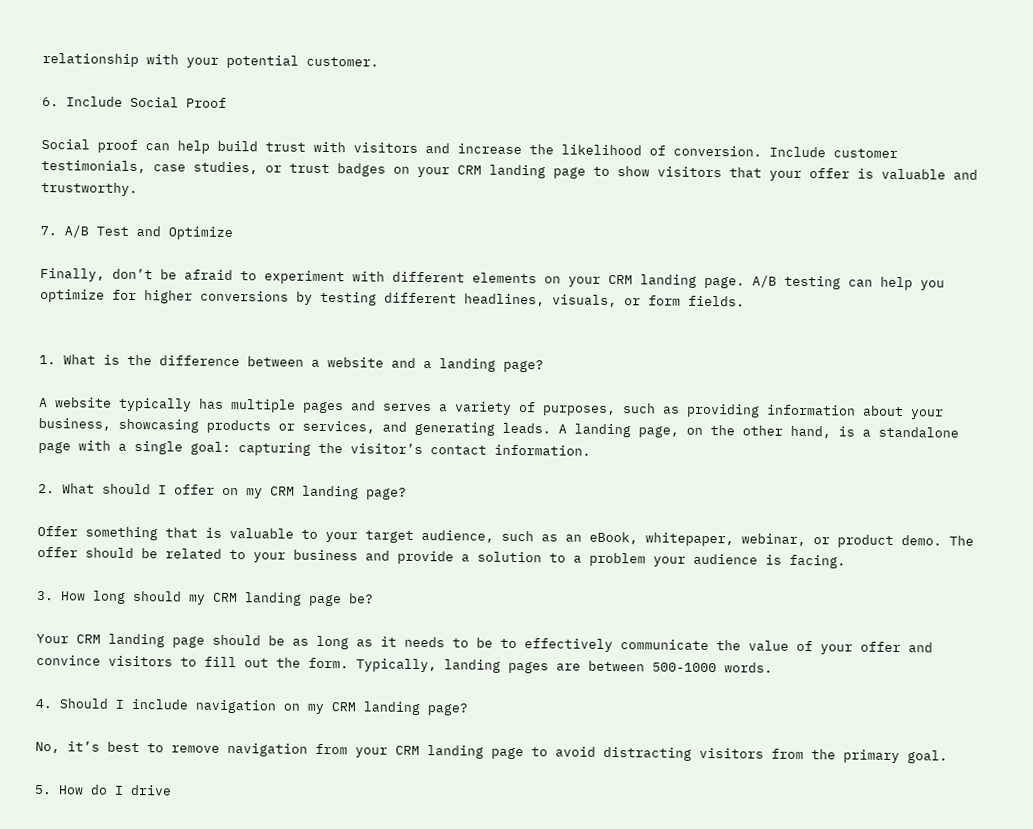relationship with your potential customer.

6. Include Social Proof

Social proof can help build trust with visitors and increase the likelihood of conversion. Include customer testimonials, case studies, or trust badges on your CRM landing page to show visitors that your offer is valuable and trustworthy.

7. A/B Test and Optimize

Finally, don’t be afraid to experiment with different elements on your CRM landing page. A/B testing can help you optimize for higher conversions by testing different headlines, visuals, or form fields.


1. What is the difference between a website and a landing page?

A website typically has multiple pages and serves a variety of purposes, such as providing information about your business, showcasing products or services, and generating leads. A landing page, on the other hand, is a standalone page with a single goal: capturing the visitor’s contact information.

2. What should I offer on my CRM landing page?

Offer something that is valuable to your target audience, such as an eBook, whitepaper, webinar, or product demo. The offer should be related to your business and provide a solution to a problem your audience is facing.

3. How long should my CRM landing page be?

Your CRM landing page should be as long as it needs to be to effectively communicate the value of your offer and convince visitors to fill out the form. Typically, landing pages are between 500-1000 words.

4. Should I include navigation on my CRM landing page?

No, it’s best to remove navigation from your CRM landing page to avoid distracting visitors from the primary goal.

5. How do I drive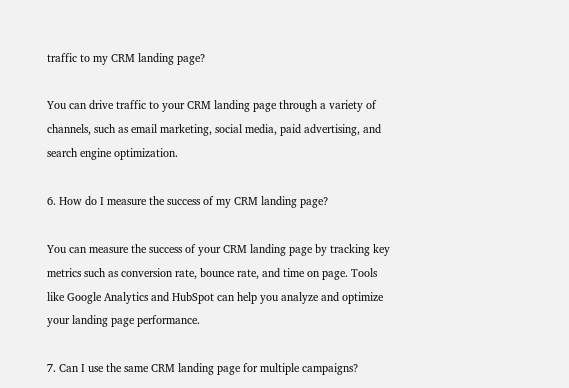traffic to my CRM landing page?

You can drive traffic to your CRM landing page through a variety of channels, such as email marketing, social media, paid advertising, and search engine optimization.

6. How do I measure the success of my CRM landing page?

You can measure the success of your CRM landing page by tracking key metrics such as conversion rate, bounce rate, and time on page. Tools like Google Analytics and HubSpot can help you analyze and optimize your landing page performance.

7. Can I use the same CRM landing page for multiple campaigns?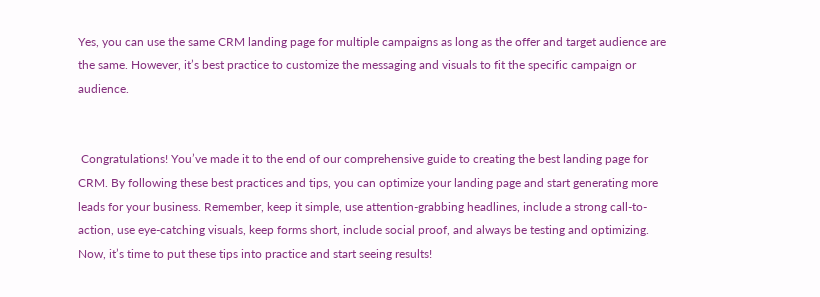Yes, you can use the same CRM landing page for multiple campaigns as long as the offer and target audience are the same. However, it’s best practice to customize the messaging and visuals to fit the specific campaign or audience.


 Congratulations! You’ve made it to the end of our comprehensive guide to creating the best landing page for CRM. By following these best practices and tips, you can optimize your landing page and start generating more leads for your business. Remember, keep it simple, use attention-grabbing headlines, include a strong call-to-action, use eye-catching visuals, keep forms short, include social proof, and always be testing and optimizing. Now, it’s time to put these tips into practice and start seeing results!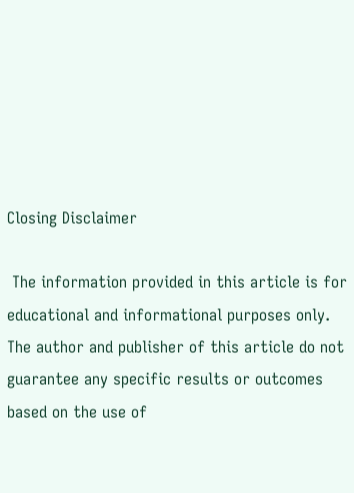Closing Disclaimer

 The information provided in this article is for educational and informational purposes only. The author and publisher of this article do not guarantee any specific results or outcomes based on the use of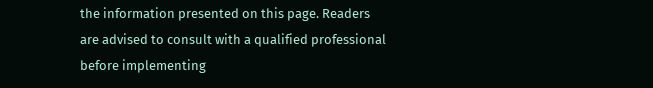the information presented on this page. Readers are advised to consult with a qualified professional before implementing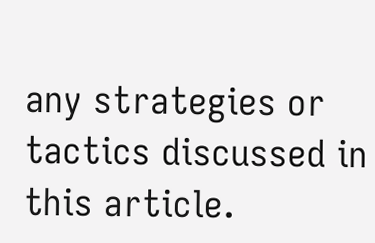any strategies or tactics discussed in this article.